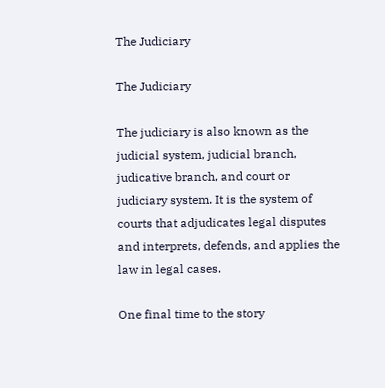The Judiciary

The Judiciary

The judiciary is also known as the judicial system, judicial branch, judicative branch, and court or judiciary system. It is the system of courts that adjudicates legal disputes and interprets, defends, and applies the law in legal cases.

One final time to the story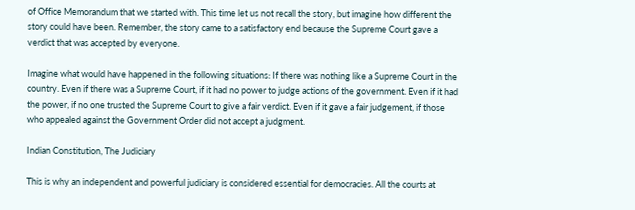of Office Memorandum that we started with. This time let us not recall the story, but imagine how different the story could have been. Remember, the story came to a satisfactory end because the Supreme Court gave a verdict that was accepted by everyone.

Imagine what would have happened in the following situations: If there was nothing like a Supreme Court in the country. Even if there was a Supreme Court, if it had no power to judge actions of the government. Even if it had the power, if no one trusted the Supreme Court to give a fair verdict. Even if it gave a fair judgement, if those who appealed against the Government Order did not accept a judgment.

Indian Constitution, The Judiciary

This is why an independent and powerful judiciary is considered essential for democracies. All the courts at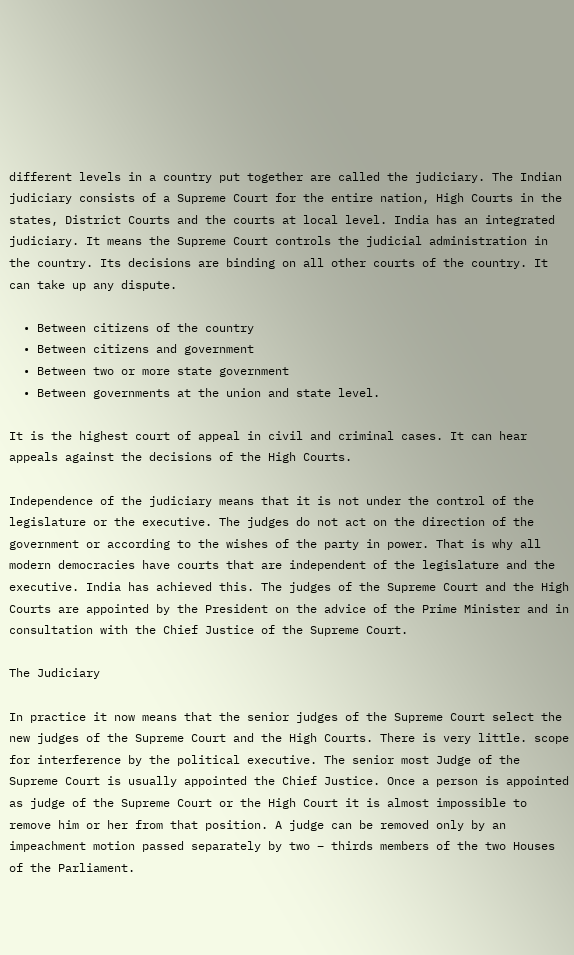different levels in a country put together are called the judiciary. The Indian judiciary consists of a Supreme Court for the entire nation, High Courts in the states, District Courts and the courts at local level. India has an integrated judiciary. It means the Supreme Court controls the judicial administration in the country. Its decisions are binding on all other courts of the country. It can take up any dispute.

  • Between citizens of the country
  • Between citizens and government
  • Between two or more state government
  • Between governments at the union and state level.

It is the highest court of appeal in civil and criminal cases. It can hear appeals against the decisions of the High Courts.

Independence of the judiciary means that it is not under the control of the legislature or the executive. The judges do not act on the direction of the government or according to the wishes of the party in power. That is why all modern democracies have courts that are independent of the legislature and the executive. India has achieved this. The judges of the Supreme Court and the High Courts are appointed by the President on the advice of the Prime Minister and in consultation with the Chief Justice of the Supreme Court.

The Judiciary

In practice it now means that the senior judges of the Supreme Court select the new judges of the Supreme Court and the High Courts. There is very little. scope for interference by the political executive. The senior most Judge of the Supreme Court is usually appointed the Chief Justice. Once a person is appointed as judge of the Supreme Court or the High Court it is almost impossible to remove him or her from that position. A judge can be removed only by an impeachment motion passed separately by two – thirds members of the two Houses of the Parliament.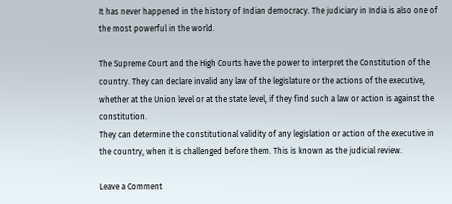It has never happened in the history of Indian democracy. The judiciary in India is also one of the most powerful in the world.

The Supreme Court and the High Courts have the power to interpret the Constitution of the country. They can declare invalid any law of the legislature or the actions of the executive, whether at the Union level or at the state level, if they find such a law or action is against the constitution.
They can determine the constitutional validity of any legislation or action of the executive in the country, when it is challenged before them. This is known as the judicial review.

Leave a Comment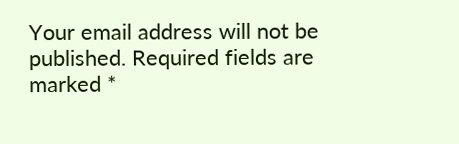Your email address will not be published. Required fields are marked *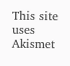This site uses Akismet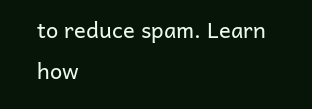to reduce spam. Learn how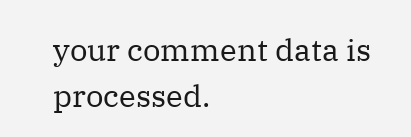your comment data is processed.